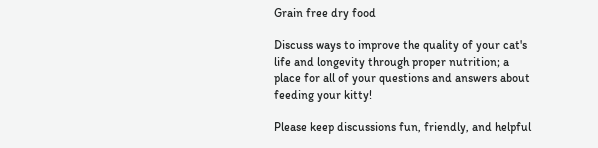Grain free dry food

Discuss ways to improve the quality of your cat's life and longevity through proper nutrition; a place for all of your questions and answers about feeding your kitty!

Please keep discussions fun, friendly, and helpful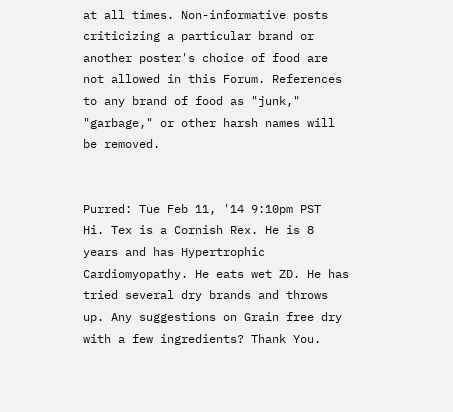at all times. Non-informative posts criticizing a particular brand or another poster's choice of food are not allowed in this Forum. References to any brand of food as "junk," "garbage," or other harsh names will be removed.


Purred: Tue Feb 11, '14 9:10pm PST
Hi. Tex is a Cornish Rex. He is 8 years and has Hypertrophic Cardiomyopathy. He eats wet ZD. He has tried several dry brands and throws up. Any suggestions on Grain free dry with a few ingredients? Thank You.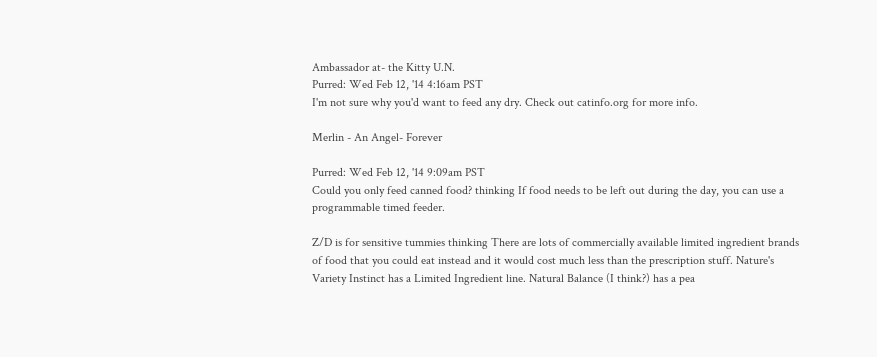Ambassador at- the Kitty U.N.
Purred: Wed Feb 12, '14 4:16am PST
I'm not sure why you'd want to feed any dry. Check out catinfo.org for more info.

Merlin - An Angel- Forever

Purred: Wed Feb 12, '14 9:09am PST
Could you only feed canned food? thinking If food needs to be left out during the day, you can use a programmable timed feeder.

Z/D is for sensitive tummies thinking There are lots of commercially available limited ingredient brands of food that you could eat instead and it would cost much less than the prescription stuff. Nature's Variety Instinct has a Limited Ingredient line. Natural Balance (I think?) has a pea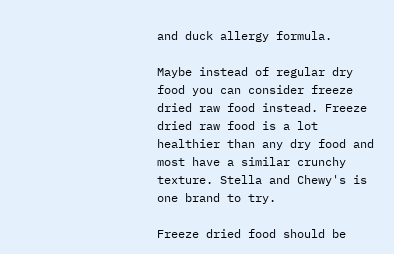and duck allergy formula.

Maybe instead of regular dry food you can consider freeze dried raw food instead. Freeze dried raw food is a lot healthier than any dry food and most have a similar crunchy texture. Stella and Chewy's is one brand to try.

Freeze dried food should be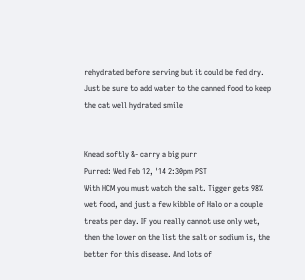rehydrated before serving but it could be fed dry. Just be sure to add water to the canned food to keep the cat well hydrated smile


Knead softly &- carry a big purr
Purred: Wed Feb 12, '14 2:30pm PST
With HCM you must watch the salt. Tigger gets 98% wet food, and just a few kibble of Halo or a couple treats per day. IF you really cannot use only wet, then the lower on the list the salt or sodium is, the better for this disease. And lots of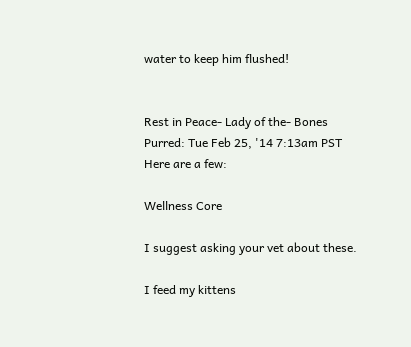water to keep him flushed!


Rest in Peace- Lady of the- Bones
Purred: Tue Feb 25, '14 7:13am PST
Here are a few:

Wellness Core

I suggest asking your vet about these.

I feed my kittens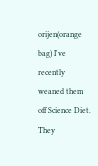orijen(orange bag) I've recently weaned them off Science Diet. They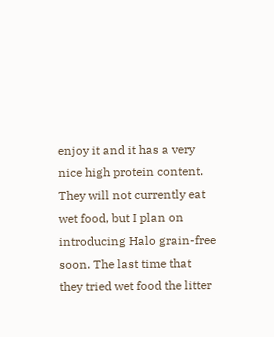enjoy it and it has a very nice high protein content. They will not currently eat wet food, but I plan on introducing Halo grain-free soon. The last time that they tried wet food the litter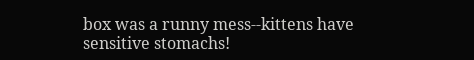box was a runny mess--kittens have sensitive stomachs!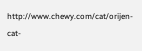http://www.chewy.com/cat/orijen-cat-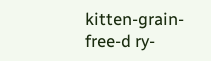kitten-grain-free-d ry-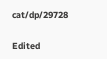cat/dp/29728

Edited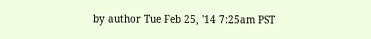by author Tue Feb 25, '14 7:25am PST